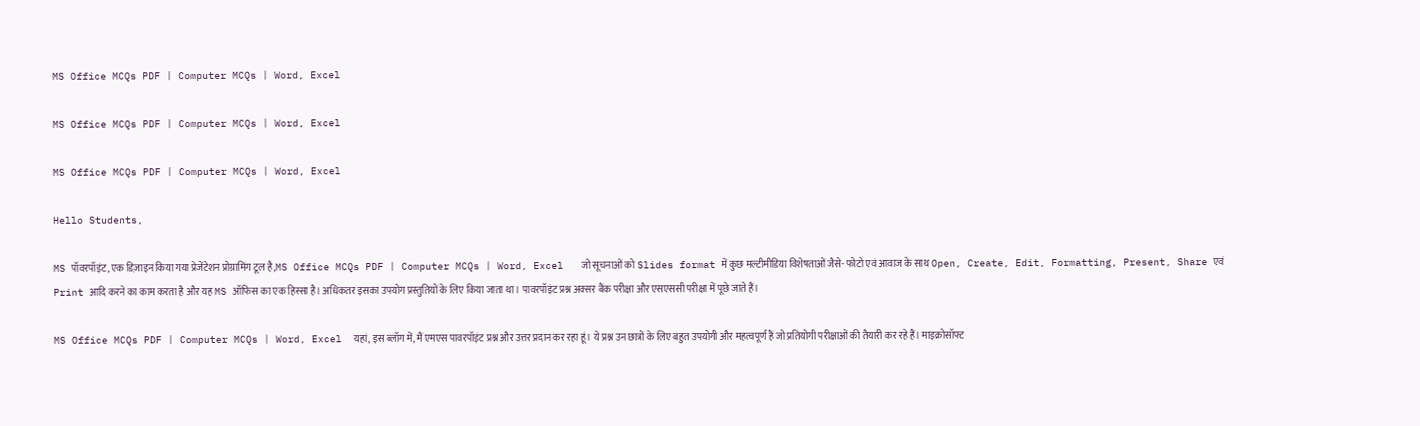MS Office MCQs PDF | Computer MCQs | Word, Excel

MS Office MCQs PDF | Computer MCQs | Word, Excel

MS Office MCQs PDF | Computer MCQs | Word, Excel

Hello Students,

MS पॉवरपॉइंट, एक डिज़ाइन किया गया प्रेजेंटेशन प्रोग्रामिंग टूल है,MS Office MCQs PDF | Computer MCQs | Word, Excel   जो सूचनाओं को Slides format में कुछ मल्टीमीडिया विशेषताओं जैसे- फोटो एवं आवाज के साथ Open, Create, Edit, Formatting, Present, Share एवं Print आदि करने का काम करता है और यह MS ऑफिस का एक हिस्सा है। अधिकतर इसका उपयोग प्रस्तुतियों के लिए किया जाता था। पावरपॉइंट प्रश्न अक्सर बैंक परीक्षा और एसएससी परीक्षा में पूछे जाते हैं।

MS Office MCQs PDF | Computer MCQs | Word, Excel  यहां, इस ब्लॉग में, मैं एमएस पावरपॉइंट प्रश्न और उत्तर प्रदान कर रहा हूं। ये प्रश्न उन छात्रों के लिए बहुत उपयोगी और महत्वपूर्ण हैं जो प्रतियोगी परीक्षाओं की तैयारी कर रहे हैं। माइक्रोसॉफ्ट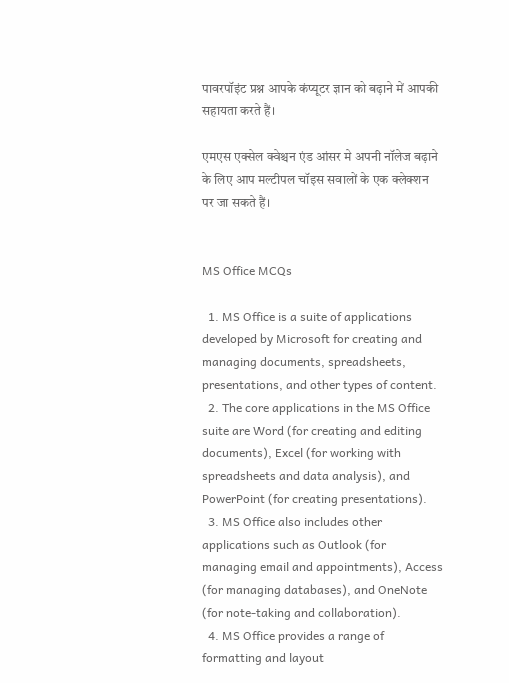पावरपॉइंट प्रश्न आपके कंप्यूटर ज्ञान को बढ़ाने में आपकी सहायता करते हैं।

एमएस एक्सेल क्वेश्चन एंड आंसर मे अपनी नॉलेज बढ़ाने के लिए आप मल्टीपल चॉइस सवालों के एक क्लेक्शन पर जा सकते हैं।


MS Office MCQs

  1. MS Office is a suite of applications developed by Microsoft for creating and managing documents, spreadsheets, presentations, and other types of content.
  2. The core applications in the MS Office suite are Word (for creating and editing documents), Excel (for working with spreadsheets and data analysis), and PowerPoint (for creating presentations).
  3. MS Office also includes other applications such as Outlook (for managing email and appointments), Access (for managing databases), and OneNote (for note-taking and collaboration).
  4. MS Office provides a range of formatting and layout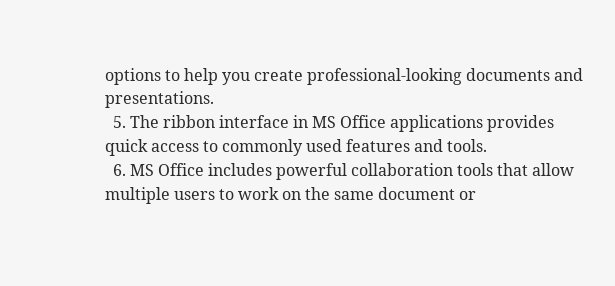options to help you create professional-looking documents and presentations.
  5. The ribbon interface in MS Office applications provides quick access to commonly used features and tools.
  6. MS Office includes powerful collaboration tools that allow multiple users to work on the same document or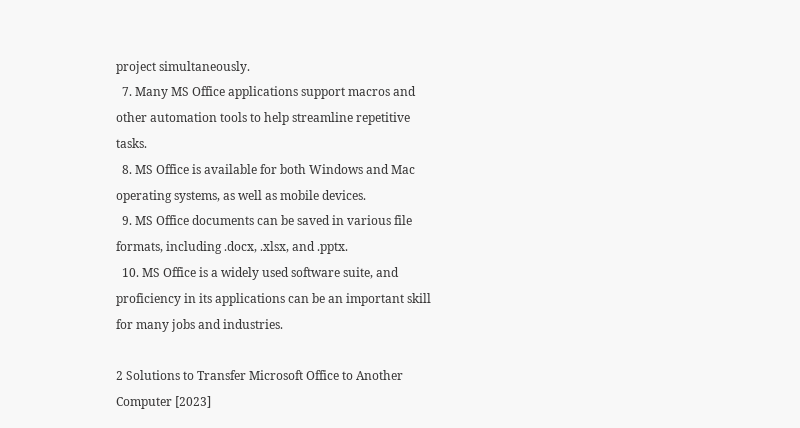project simultaneously.
  7. Many MS Office applications support macros and other automation tools to help streamline repetitive tasks.
  8. MS Office is available for both Windows and Mac operating systems, as well as mobile devices.
  9. MS Office documents can be saved in various file formats, including .docx, .xlsx, and .pptx.
  10. MS Office is a widely used software suite, and proficiency in its applications can be an important skill for many jobs and industries.

2 Solutions to Transfer Microsoft Office to Another Computer [2023]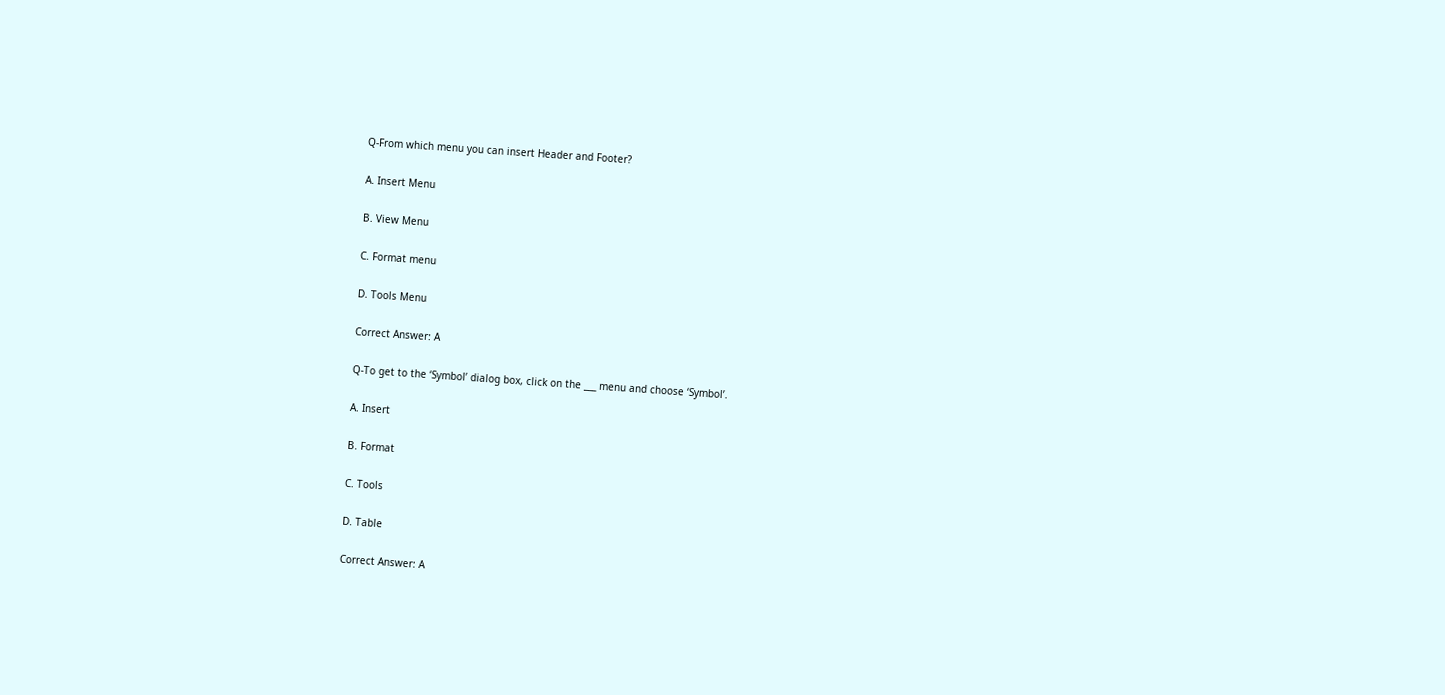Q-From which menu you can insert Header and Footer?

A. Insert Menu

B. View Menu

C. Format menu

D. Tools Menu

Correct Answer: A

Q-To get to the ‘Symbol’ dialog box, click on the ___ menu and choose ‘Symbol’.

A. Insert

B. Format

C. Tools

D. Table

Correct Answer: A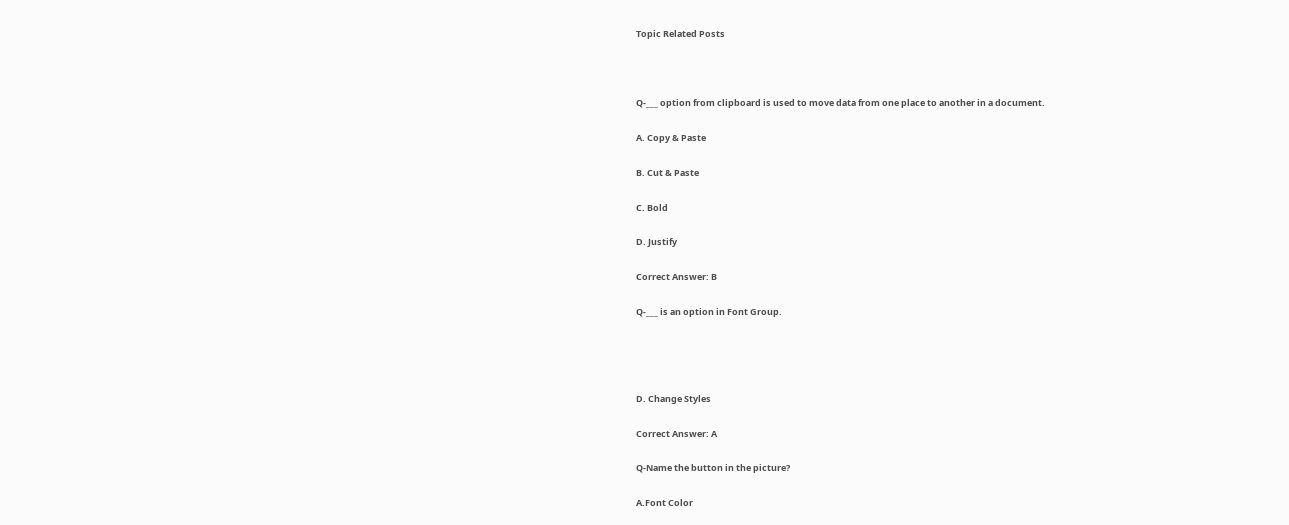Topic Related Posts



Q-___ option from clipboard is used to move data from one place to another in a document.

A. Copy & Paste

B. Cut & Paste

C. Bold

D. Justify

Correct Answer: B

Q-___ is an option in Font Group.




D. Change Styles

Correct Answer: A

Q-Name the button in the picture?

A.Font Color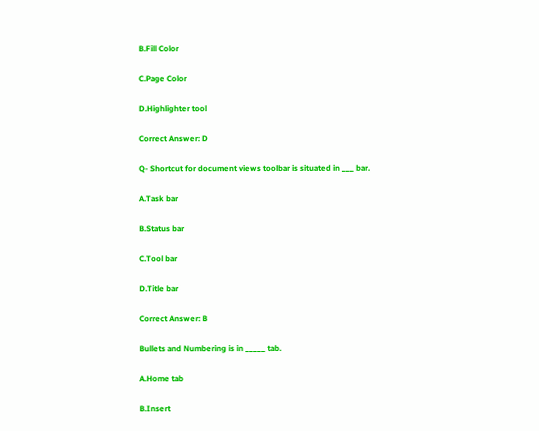B.Fill Color

C.Page Color

D.Highlighter tool

Correct Answer: D

Q- Shortcut for document views toolbar is situated in ___ bar.

A.Task bar

B.Status bar

C.Tool bar

D.Title bar

Correct Answer: B

Bullets and Numbering is in _____ tab.

A.Home tab

B.Insert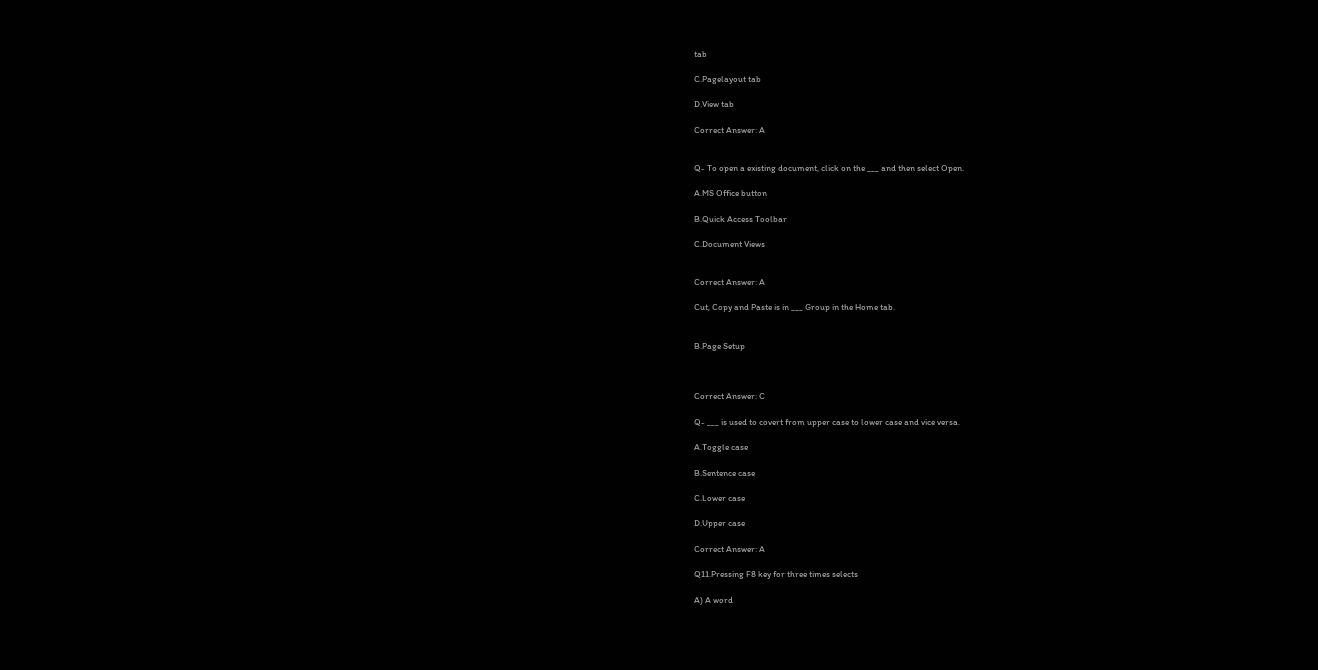tab

C.Pagelayout tab

D.View tab

Correct Answer: A


Q- To open a existing document, click on the ___ and then select Open.

A.MS Office button

B.Quick Access Toolbar

C.Document Views


Correct Answer: A

Cut, Copy and Paste is in ___ Group in the Home tab.


B.Page Setup



Correct Answer: C

Q- ___ is used to covert from upper case to lower case and vice versa.

A.Toggle case

B.Sentence case

C.Lower case

D.Upper case

Correct Answer: A

Q11.Pressing F8 key for three times selects

A) A word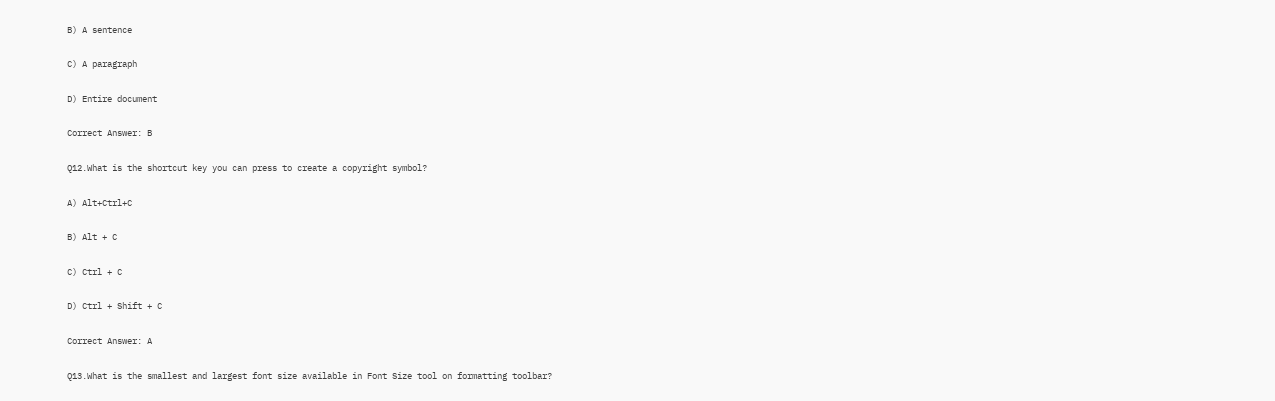B) A sentence

C) A paragraph

D) Entire document

Correct Answer: B

Q12.What is the shortcut key you can press to create a copyright symbol?

A) Alt+Ctrl+C

B) Alt + C

C) Ctrl + C

D) Ctrl + Shift + C

Correct Answer: A

Q13.What is the smallest and largest font size available in Font Size tool on formatting toolbar?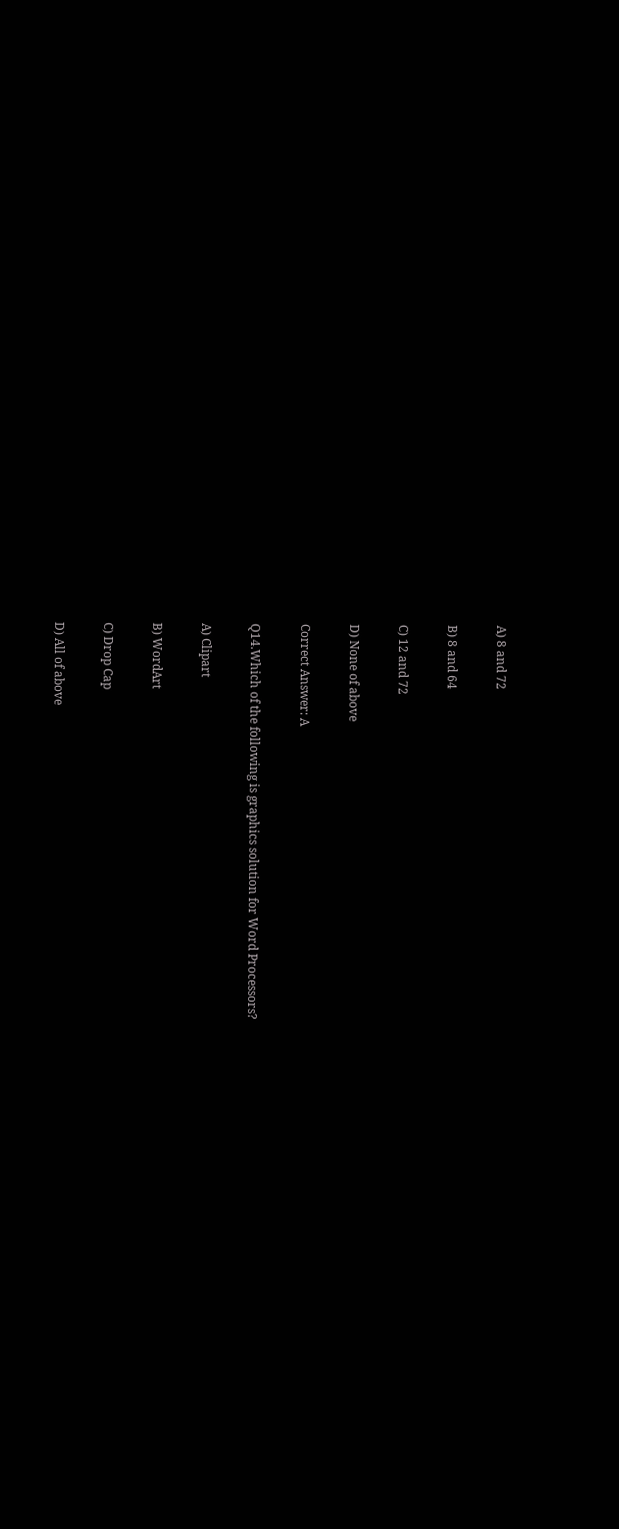A) 8 and 72

B) 8 and 64

C) 12 and 72

D) None of above

Correct Answer: A

Q14.Which of the following is graphics solution for Word Processors?

A) Clipart

B) WordArt

C) Drop Cap

D) All of above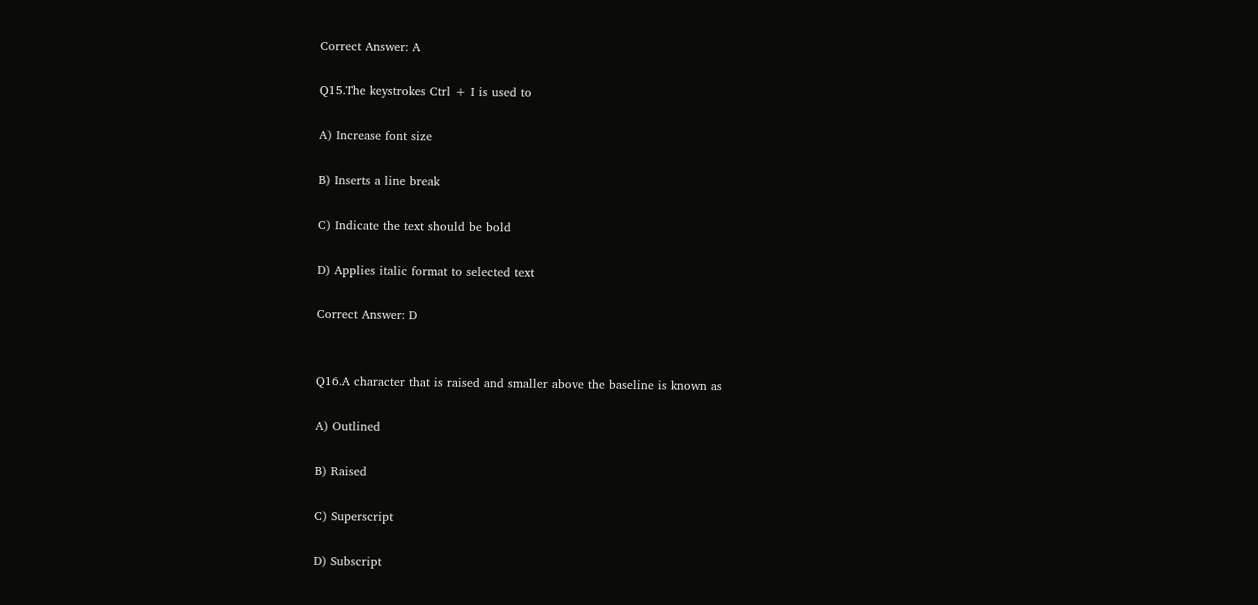Correct Answer: A

Q15.The keystrokes Ctrl + I is used to

A) Increase font size

B) Inserts a line break

C) Indicate the text should be bold

D) Applies italic format to selected text

Correct Answer: D


Q16.A character that is raised and smaller above the baseline is known as

A) Outlined

B) Raised

C) Superscript

D) Subscript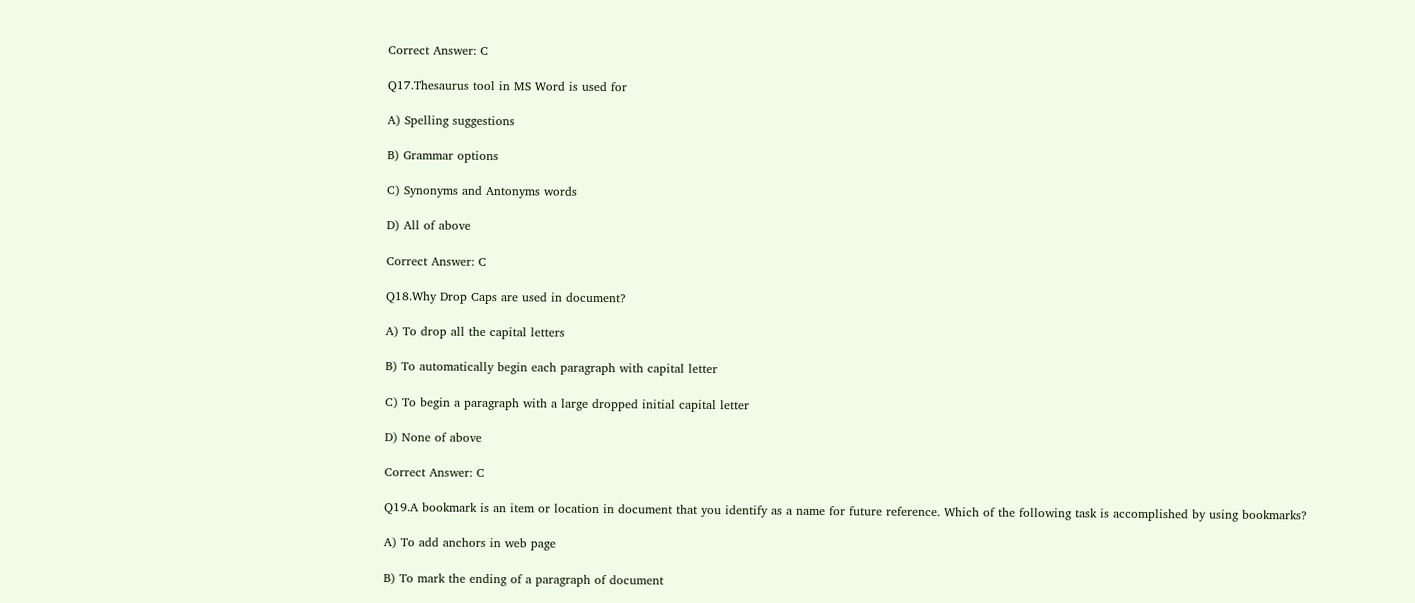Correct Answer: C

Q17.Thesaurus tool in MS Word is used for

A) Spelling suggestions

B) Grammar options

C) Synonyms and Antonyms words

D) All of above

Correct Answer: C

Q18.Why Drop Caps are used in document?

A) To drop all the capital letters

B) To automatically begin each paragraph with capital letter

C) To begin a paragraph with a large dropped initial capital letter

D) None of above

Correct Answer: C

Q19.A bookmark is an item or location in document that you identify as a name for future reference. Which of the following task is accomplished by using bookmarks?

A) To add anchors in web page

B) To mark the ending of a paragraph of document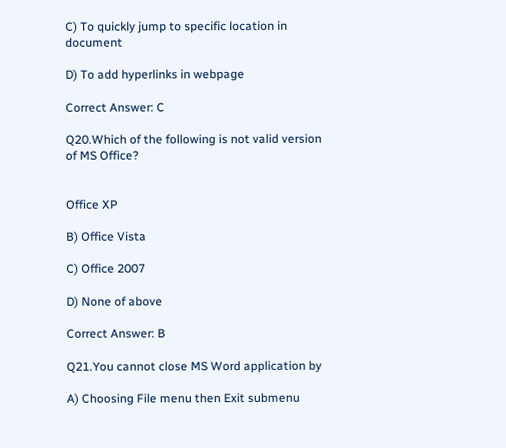C) To quickly jump to specific location in document

D) To add hyperlinks in webpage

Correct Answer: C

Q20.Which of the following is not valid version of MS Office?


Office XP

B) Office Vista

C) Office 2007

D) None of above

Correct Answer: B

Q21.You cannot close MS Word application by

A) Choosing File menu then Exit submenu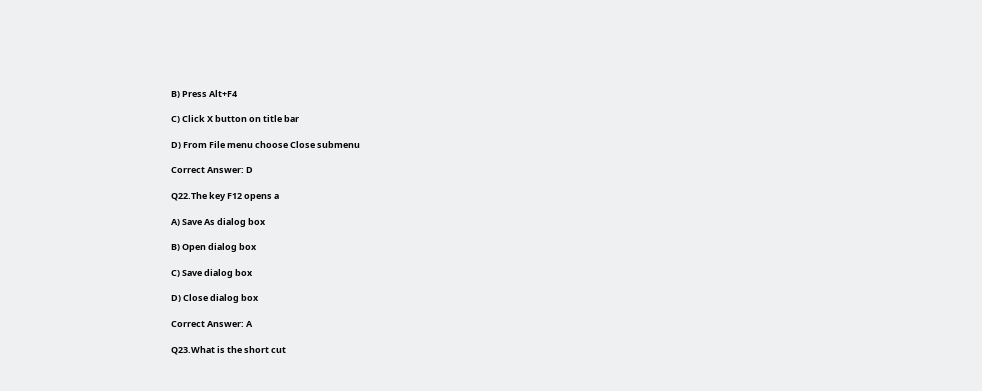B) Press Alt+F4

C) Click X button on title bar

D) From File menu choose Close submenu

Correct Answer: D

Q22.The key F12 opens a

A) Save As dialog box

B) Open dialog box

C) Save dialog box

D) Close dialog box

Correct Answer: A

Q23.What is the short cut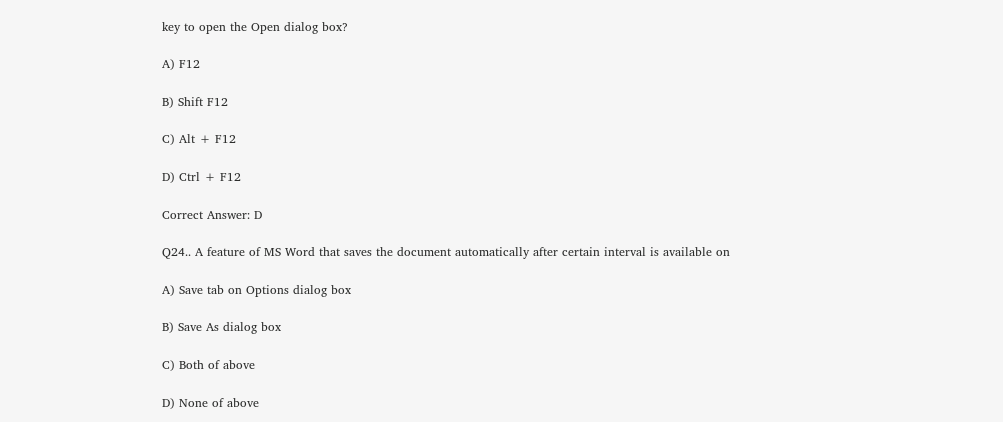key to open the Open dialog box?

A) F12

B) Shift F12

C) Alt + F12

D) Ctrl + F12

Correct Answer: D

Q24.. A feature of MS Word that saves the document automatically after certain interval is available on

A) Save tab on Options dialog box

B) Save As dialog box

C) Both of above

D) None of above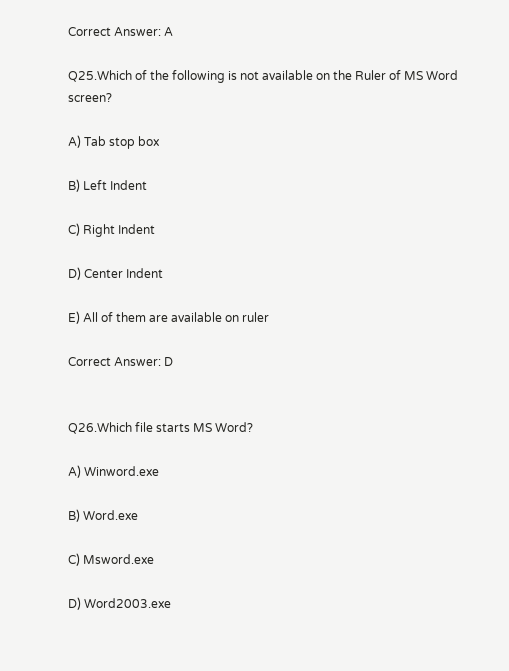Correct Answer: A

Q25.Which of the following is not available on the Ruler of MS Word screen?

A) Tab stop box

B) Left Indent

C) Right Indent

D) Center Indent

E) All of them are available on ruler

Correct Answer: D


Q26.Which file starts MS Word?

A) Winword.exe

B) Word.exe

C) Msword.exe

D) Word2003.exe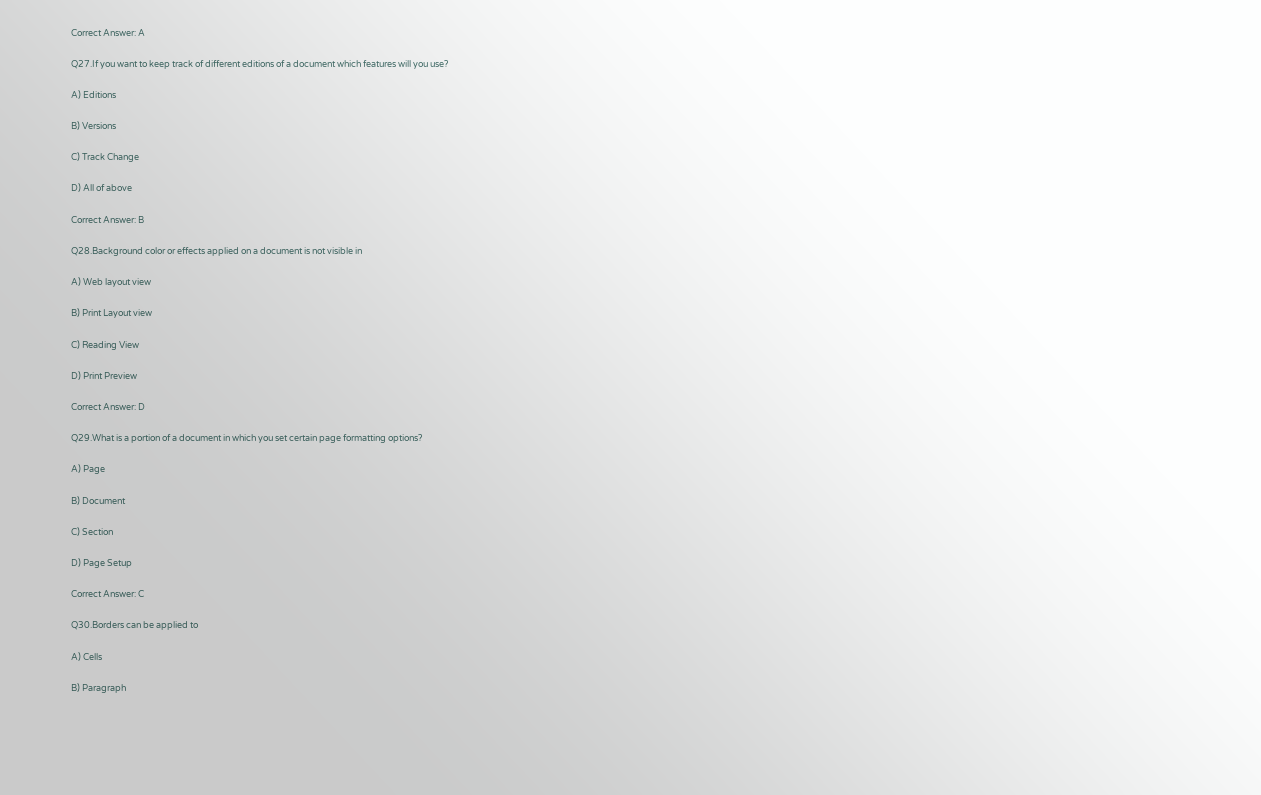Correct Answer: A

Q27.If you want to keep track of different editions of a document which features will you use?

A) Editions

B) Versions

C) Track Change

D) All of above

Correct Answer: B

Q28.Background color or effects applied on a document is not visible in

A) Web layout view

B) Print Layout view

C) Reading View

D) Print Preview

Correct Answer: D

Q29.What is a portion of a document in which you set certain page formatting options?

A) Page

B) Document

C) Section

D) Page Setup

Correct Answer: C

Q30.Borders can be applied to

A) Cells

B) Paragraph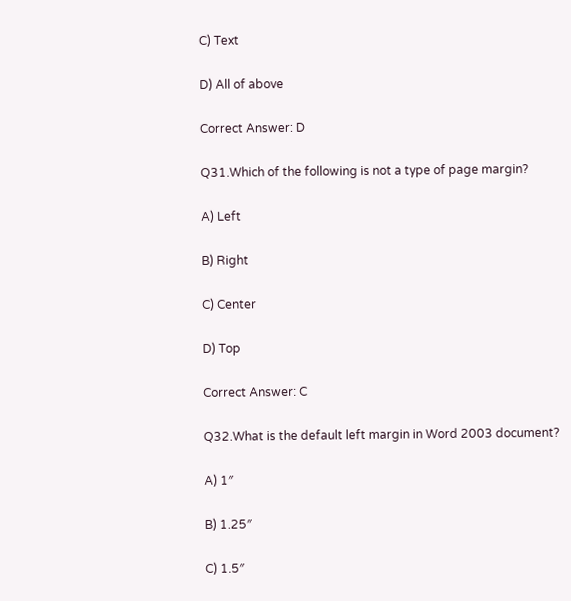C) Text

D) All of above

Correct Answer: D

Q31.Which of the following is not a type of page margin?

A) Left

B) Right

C) Center

D) Top

Correct Answer: C

Q32.What is the default left margin in Word 2003 document?

A) 1″

B) 1.25″

C) 1.5″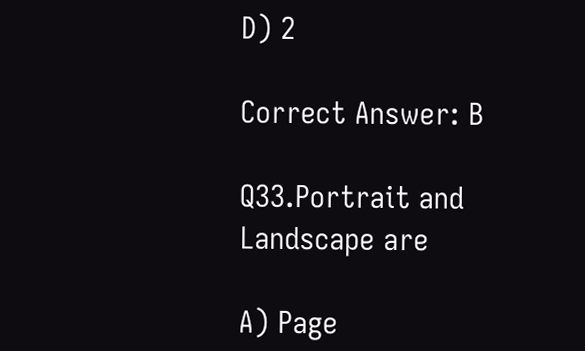D) 2

Correct Answer: B

Q33.Portrait and Landscape are

A) Page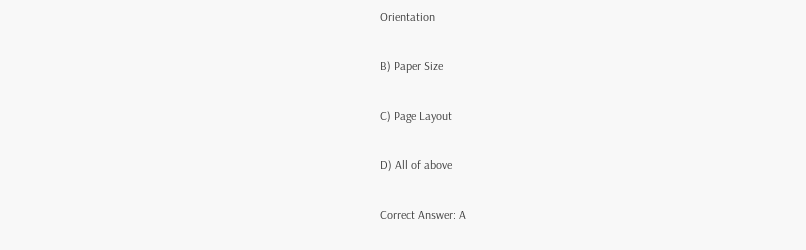Orientation

B) Paper Size

C) Page Layout

D) All of above

Correct Answer: A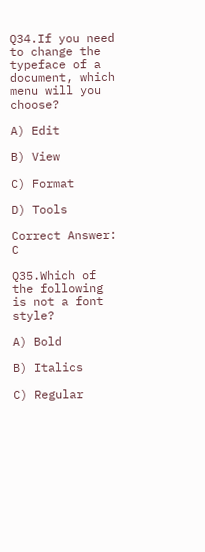Q34.If you need to change the typeface of a document, which menu will you choose?

A) Edit

B) View

C) Format

D) Tools

Correct Answer: C

Q35.Which of the following is not a font style?

A) Bold

B) Italics

C) Regular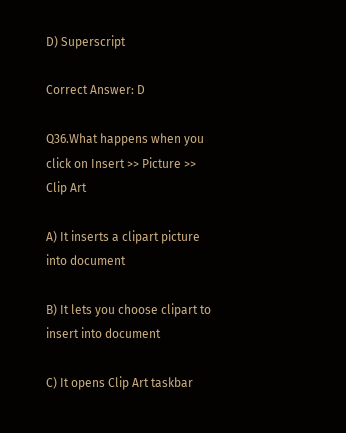D) Superscript

Correct Answer: D

Q36.What happens when you click on Insert >> Picture >> Clip Art

A) It inserts a clipart picture into document

B) It lets you choose clipart to insert into document

C) It opens Clip Art taskbar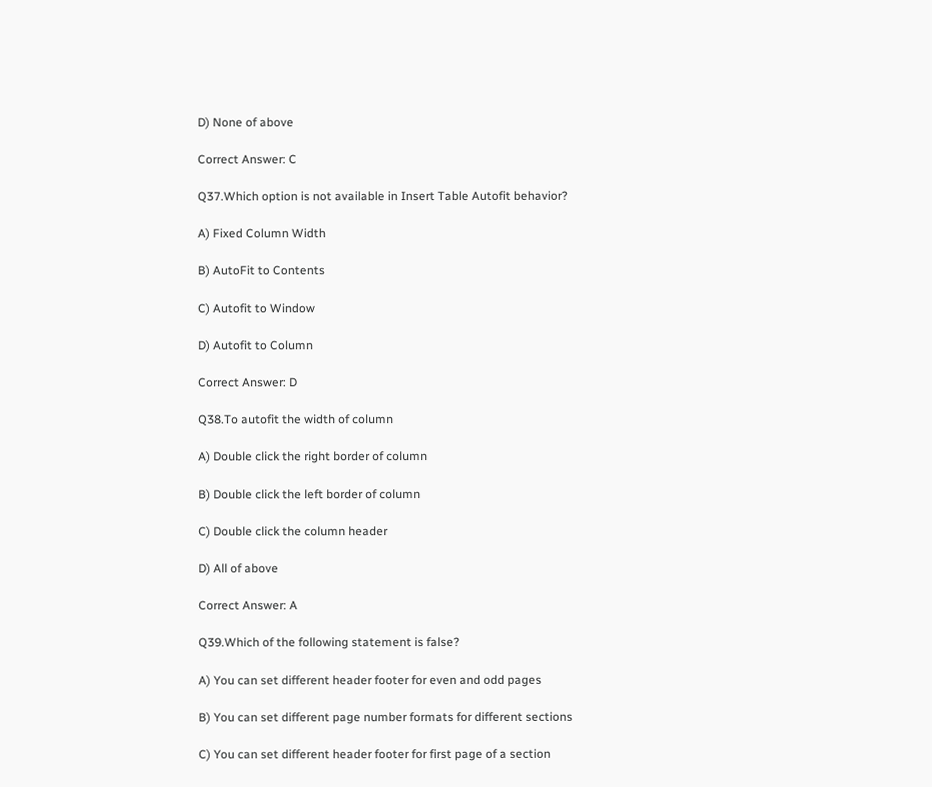D) None of above

Correct Answer: C

Q37.Which option is not available in Insert Table Autofit behavior?

A) Fixed Column Width

B) AutoFit to Contents

C) Autofit to Window

D) Autofit to Column

Correct Answer: D

Q38.To autofit the width of column

A) Double click the right border of column

B) Double click the left border of column

C) Double click the column header

D) All of above

Correct Answer: A

Q39.Which of the following statement is false?

A) You can set different header footer for even and odd pages

B) You can set different page number formats for different sections

C) You can set different header footer for first page of a section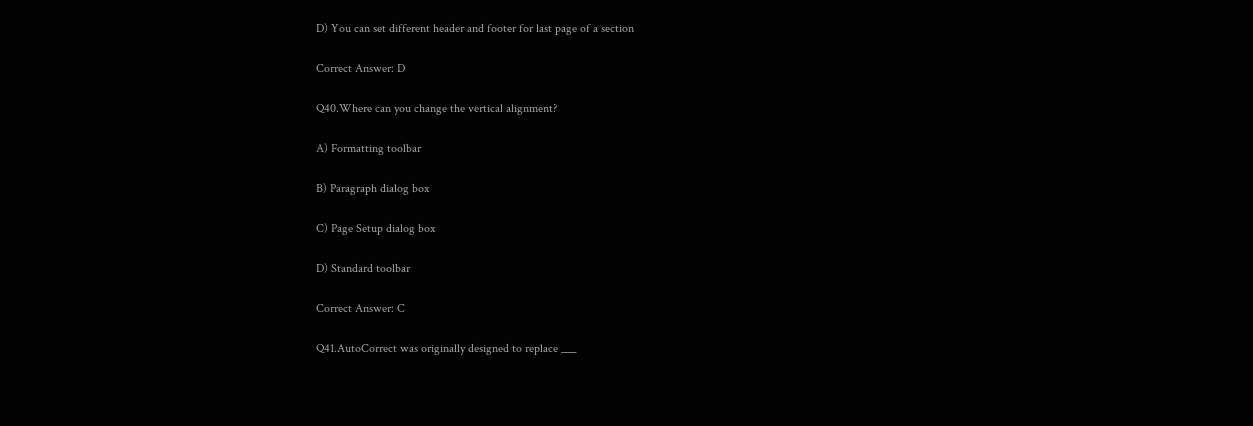D) You can set different header and footer for last page of a section

Correct Answer: D

Q40.Where can you change the vertical alignment?

A) Formatting toolbar

B) Paragraph dialog box

C) Page Setup dialog box

D) Standard toolbar

Correct Answer: C

Q41.AutoCorrect was originally designed to replace ___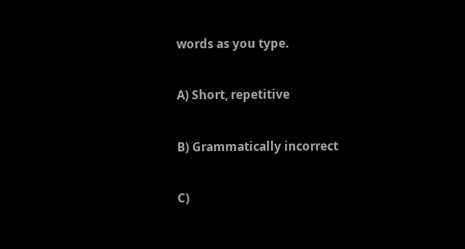words as you type.

A) Short, repetitive

B) Grammatically incorrect

C)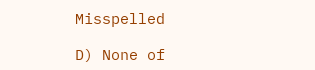Misspelled

D) None of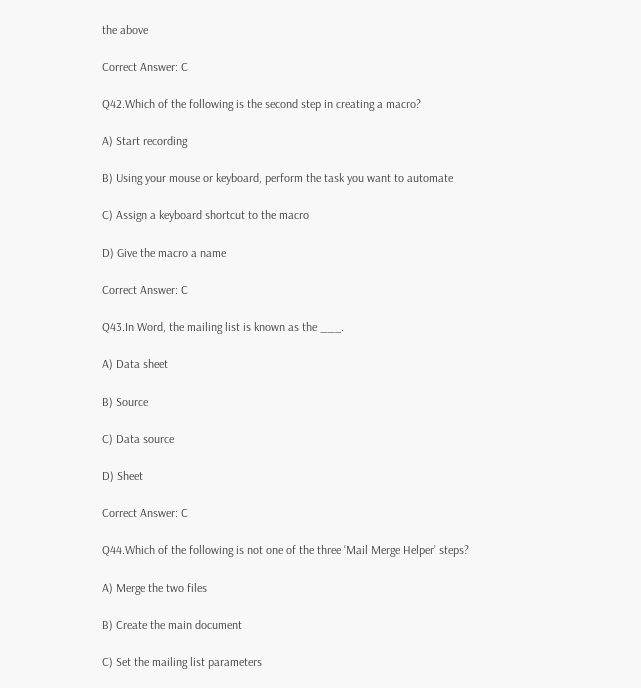the above

Correct Answer: C

Q42.Which of the following is the second step in creating a macro?

A) Start recording

B) Using your mouse or keyboard, perform the task you want to automate

C) Assign a keyboard shortcut to the macro

D) Give the macro a name

Correct Answer: C

Q43.In Word, the mailing list is known as the ___.

A) Data sheet

B) Source

C) Data source

D) Sheet

Correct Answer: C

Q44.Which of the following is not one of the three ‘Mail Merge Helper’ steps?

A) Merge the two files

B) Create the main document

C) Set the mailing list parameters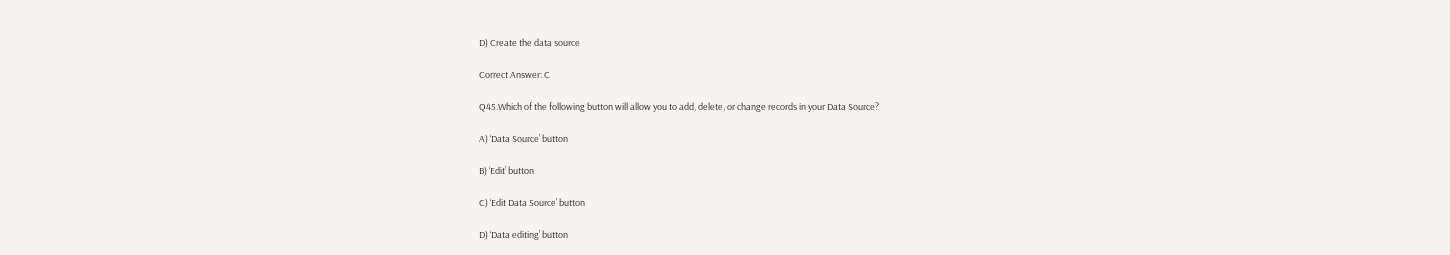D) Create the data source

Correct Answer: C

Q45.Which of the following button will allow you to add, delete, or change records in your Data Source?

A) ‘Data Source’ button

B) ‘Edit’ button

C) ‘Edit Data Source’ button

D) ‘Data editing’ button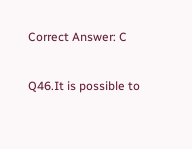Correct Answer: C

Q46.It is possible to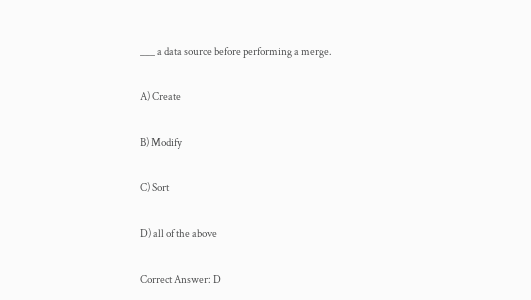___ a data source before performing a merge.

A) Create

B) Modify

C) Sort

D) all of the above

Correct Answer: D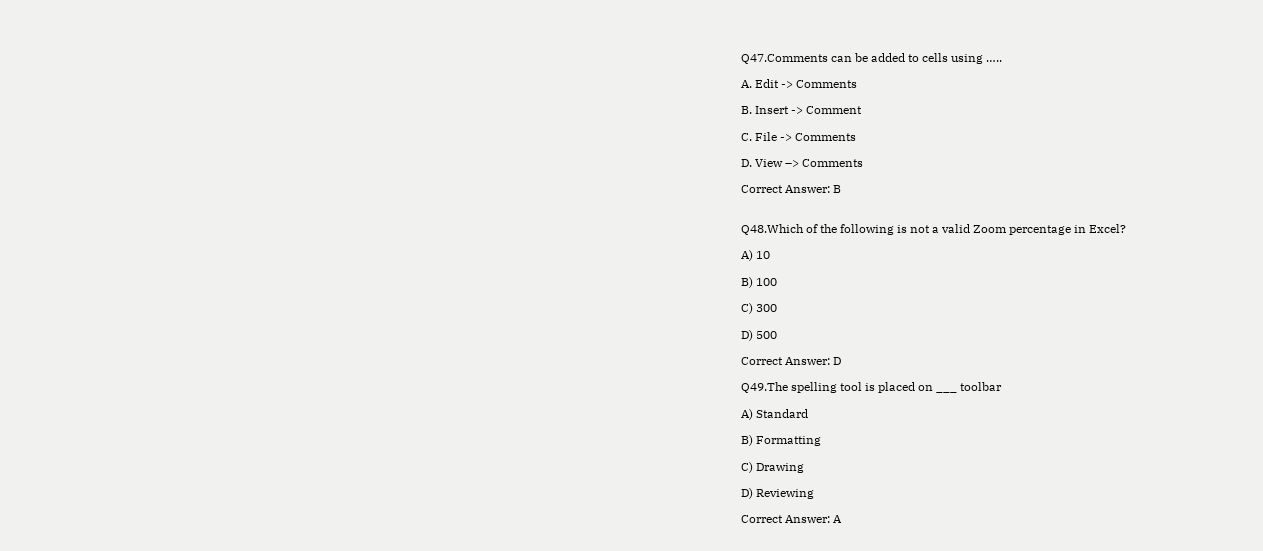Q47.Comments can be added to cells using …..

A. Edit -> Comments

B. Insert -> Comment

C. File -> Comments

D. View –> Comments

Correct Answer: B


Q48.Which of the following is not a valid Zoom percentage in Excel?

A) 10

B) 100

C) 300

D) 500

Correct Answer: D

Q49.The spelling tool is placed on ___ toolbar

A) Standard

B) Formatting

C) Drawing

D) Reviewing

Correct Answer: A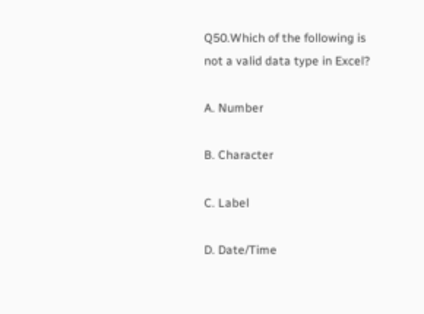Q50.Which of the following is not a valid data type in Excel?

A. Number

B. Character

C. Label

D. Date/Time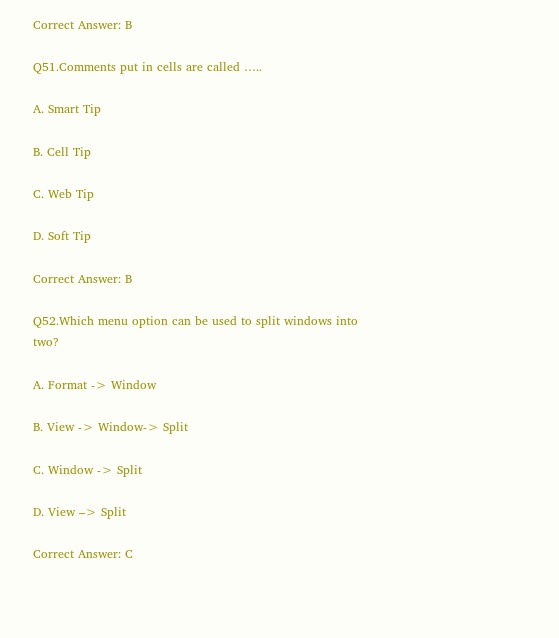Correct Answer: B

Q51.Comments put in cells are called …..

A. Smart Tip

B. Cell Tip

C. Web Tip

D. Soft Tip

Correct Answer: B

Q52.Which menu option can be used to split windows into two?

A. Format -> Window

B. View -> Window-> Split

C. Window -> Split

D. View –> Split

Correct Answer: C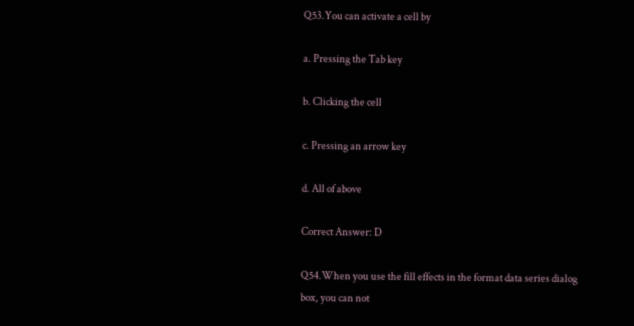Q53.You can activate a cell by

a. Pressing the Tab key

b. Clicking the cell

c. Pressing an arrow key

d. All of above

Correct Answer: D

Q54.When you use the fill effects in the format data series dialog box, you can not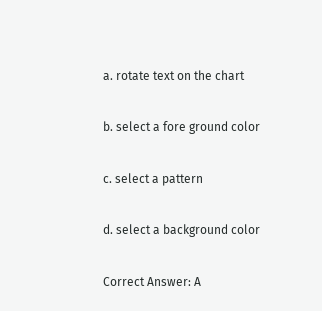a. rotate text on the chart

b. select a fore ground color

c. select a pattern

d. select a background color

Correct Answer: A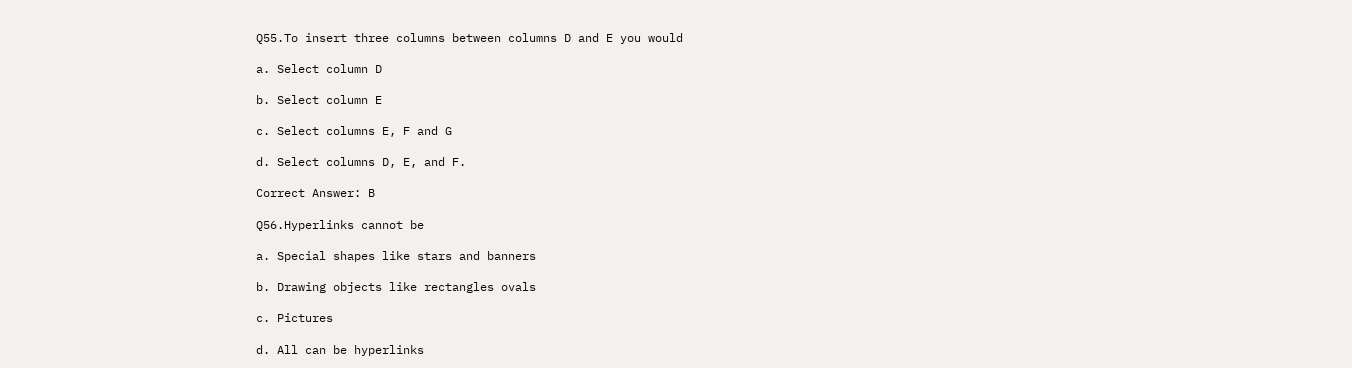Q55.To insert three columns between columns D and E you would

a. Select column D

b. Select column E

c. Select columns E, F and G

d. Select columns D, E, and F.

Correct Answer: B

Q56.Hyperlinks cannot be

a. Special shapes like stars and banners

b. Drawing objects like rectangles ovals

c. Pictures

d. All can be hyperlinks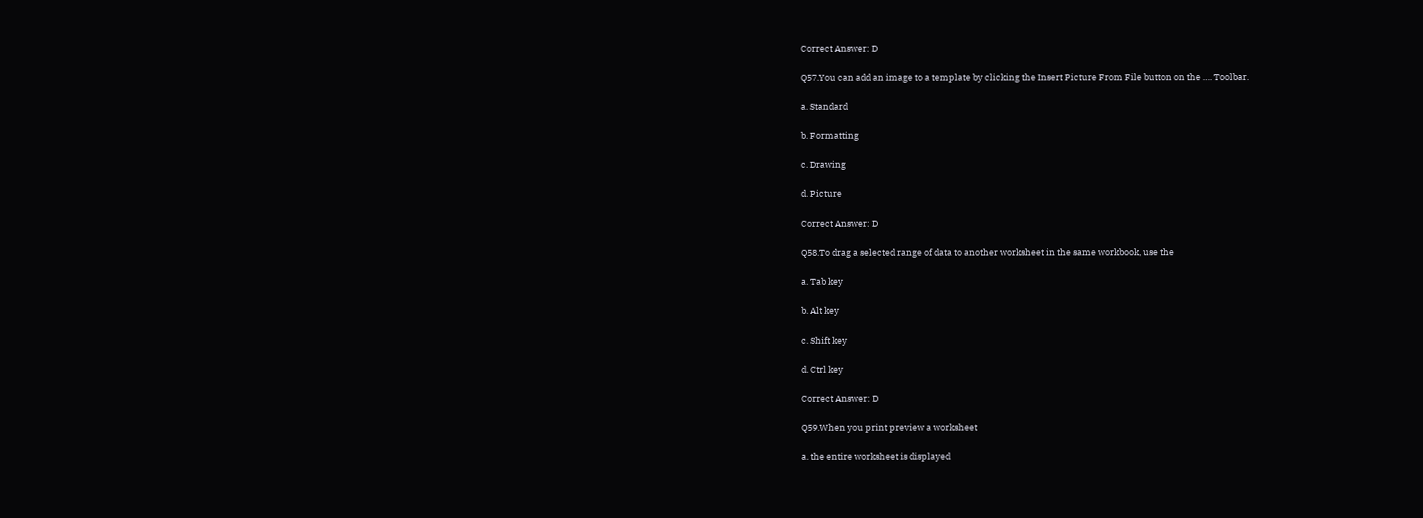Correct Answer: D

Q57.You can add an image to a template by clicking the Insert Picture From File button on the …. Toolbar.

a. Standard

b. Formatting

c. Drawing

d. Picture

Correct Answer: D

Q58.To drag a selected range of data to another worksheet in the same workbook, use the

a. Tab key

b. Alt key

c. Shift key

d. Ctrl key

Correct Answer: D

Q59.When you print preview a worksheet

a. the entire worksheet is displayed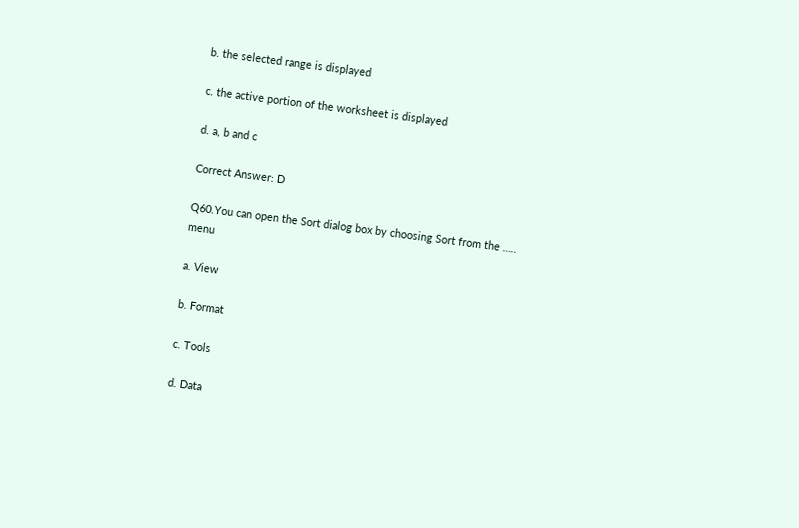b. the selected range is displayed

c. the active portion of the worksheet is displayed

d. a, b and c

Correct Answer: D

Q60.You can open the Sort dialog box by choosing Sort from the ….. menu

a. View

b. Format

c. Tools

d. Data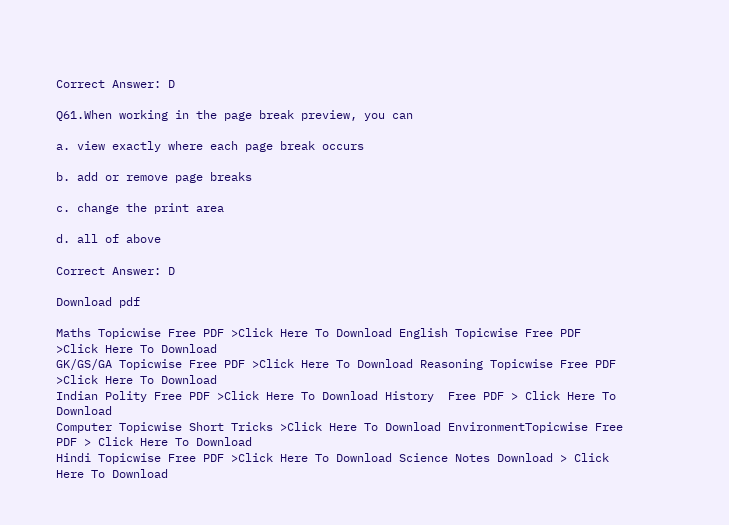Correct Answer: D

Q61.When working in the page break preview, you can

a. view exactly where each page break occurs

b. add or remove page breaks

c. change the print area

d. all of above

Correct Answer: D

Download pdf

Maths Topicwise Free PDF >Click Here To Download English Topicwise Free PDF >Click Here To Download
GK/GS/GA Topicwise Free PDF >Click Here To Download Reasoning Topicwise Free PDF >Click Here To Download
Indian Polity Free PDF >Click Here To Download History  Free PDF > Click Here To Download
Computer Topicwise Short Tricks >Click Here To Download EnvironmentTopicwise Free PDF > Click Here To Download
Hindi Topicwise Free PDF >Click Here To Download Science Notes Download > Click Here To Download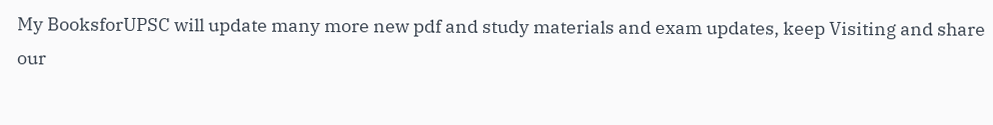My BooksforUPSC will update many more new pdf and study materials and exam updates, keep Visiting and share our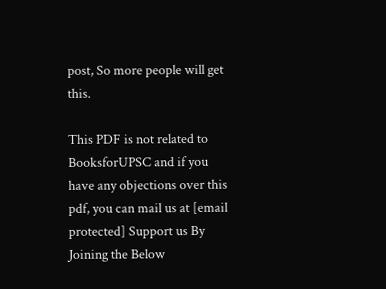post, So more people will get this.

This PDF is not related to BooksforUPSC and if you have any objections over this pdf, you can mail us at [email protected] Support us By Joining the Below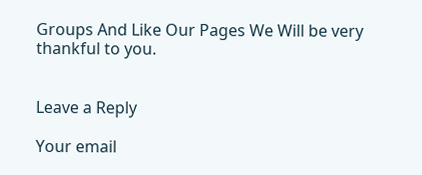Groups And Like Our Pages We Will be very thankful to you.


Leave a Reply

Your email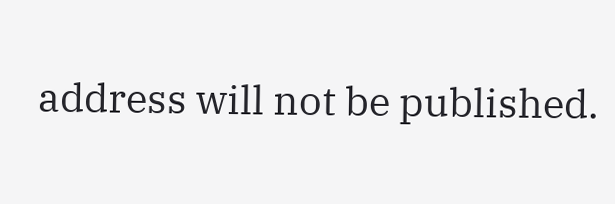address will not be published.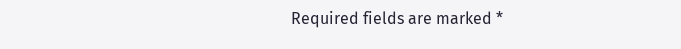Required fields are marked *